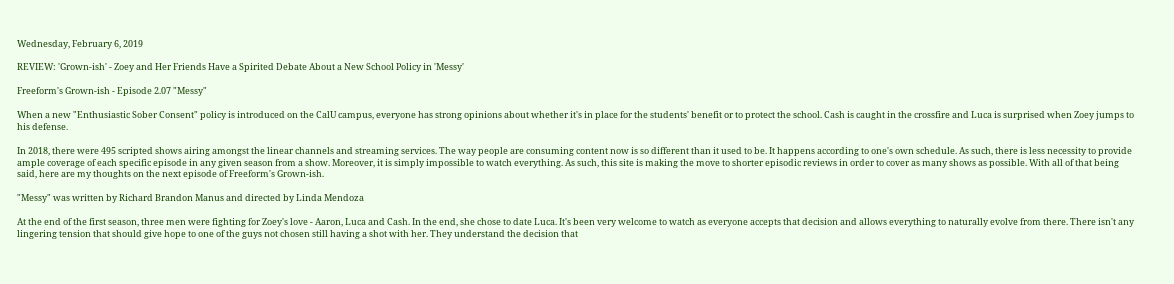Wednesday, February 6, 2019

REVIEW: 'Grown-ish' - Zoey and Her Friends Have a Spirited Debate About a New School Policy in 'Messy'

Freeform's Grown-ish - Episode 2.07 "Messy"

When a new "Enthusiastic Sober Consent" policy is introduced on the CalU campus, everyone has strong opinions about whether it's in place for the students' benefit or to protect the school. Cash is caught in the crossfire and Luca is surprised when Zoey jumps to his defense.

In 2018, there were 495 scripted shows airing amongst the linear channels and streaming services. The way people are consuming content now is so different than it used to be. It happens according to one's own schedule. As such, there is less necessity to provide ample coverage of each specific episode in any given season from a show. Moreover, it is simply impossible to watch everything. As such, this site is making the move to shorter episodic reviews in order to cover as many shows as possible. With all of that being said, here are my thoughts on the next episode of Freeform's Grown-ish.

"Messy" was written by Richard Brandon Manus and directed by Linda Mendoza

At the end of the first season, three men were fighting for Zoey's love - Aaron, Luca and Cash. In the end, she chose to date Luca. It's been very welcome to watch as everyone accepts that decision and allows everything to naturally evolve from there. There isn't any lingering tension that should give hope to one of the guys not chosen still having a shot with her. They understand the decision that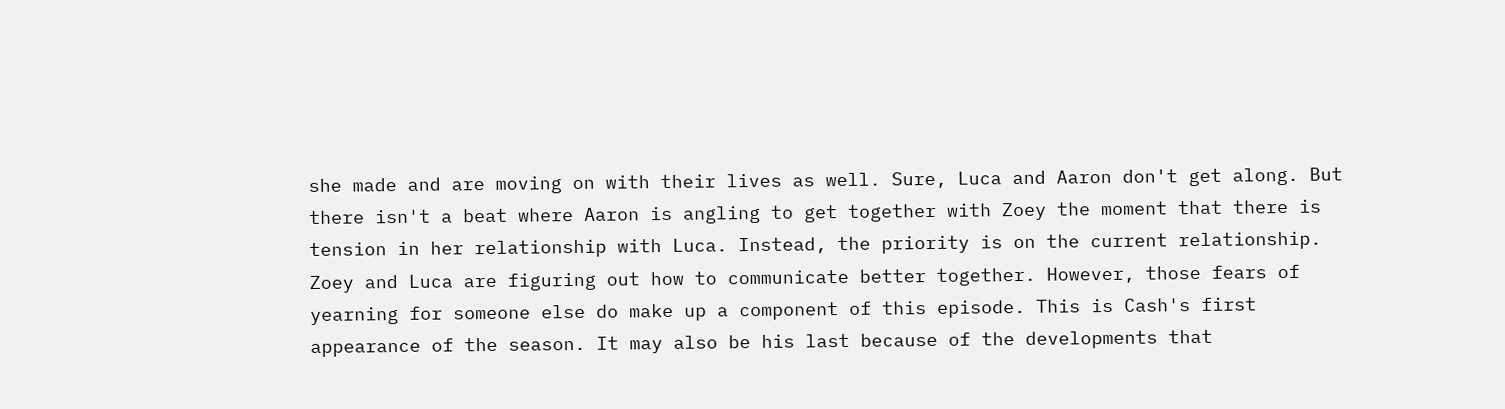she made and are moving on with their lives as well. Sure, Luca and Aaron don't get along. But there isn't a beat where Aaron is angling to get together with Zoey the moment that there is tension in her relationship with Luca. Instead, the priority is on the current relationship. Zoey and Luca are figuring out how to communicate better together. However, those fears of yearning for someone else do make up a component of this episode. This is Cash's first appearance of the season. It may also be his last because of the developments that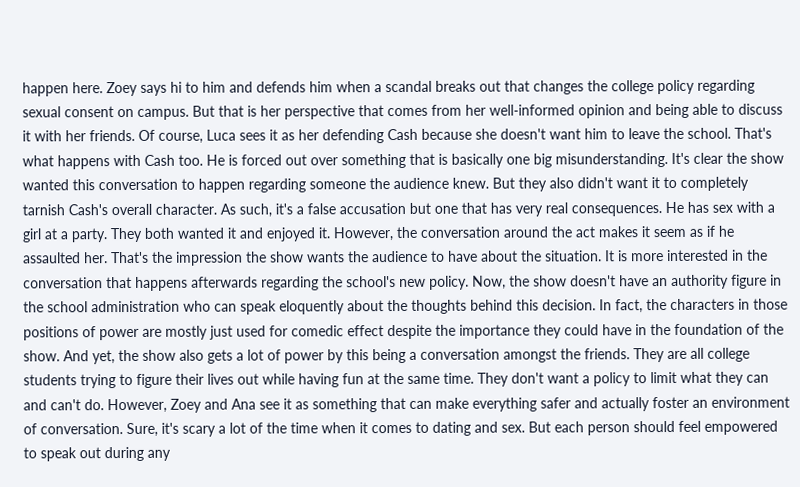happen here. Zoey says hi to him and defends him when a scandal breaks out that changes the college policy regarding sexual consent on campus. But that is her perspective that comes from her well-informed opinion and being able to discuss it with her friends. Of course, Luca sees it as her defending Cash because she doesn't want him to leave the school. That's what happens with Cash too. He is forced out over something that is basically one big misunderstanding. It's clear the show wanted this conversation to happen regarding someone the audience knew. But they also didn't want it to completely tarnish Cash's overall character. As such, it's a false accusation but one that has very real consequences. He has sex with a girl at a party. They both wanted it and enjoyed it. However, the conversation around the act makes it seem as if he assaulted her. That's the impression the show wants the audience to have about the situation. It is more interested in the conversation that happens afterwards regarding the school's new policy. Now, the show doesn't have an authority figure in the school administration who can speak eloquently about the thoughts behind this decision. In fact, the characters in those positions of power are mostly just used for comedic effect despite the importance they could have in the foundation of the show. And yet, the show also gets a lot of power by this being a conversation amongst the friends. They are all college students trying to figure their lives out while having fun at the same time. They don't want a policy to limit what they can and can't do. However, Zoey and Ana see it as something that can make everything safer and actually foster an environment of conversation. Sure, it's scary a lot of the time when it comes to dating and sex. But each person should feel empowered to speak out during any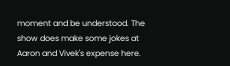moment and be understood. The show does make some jokes at Aaron and Vivek's expense here.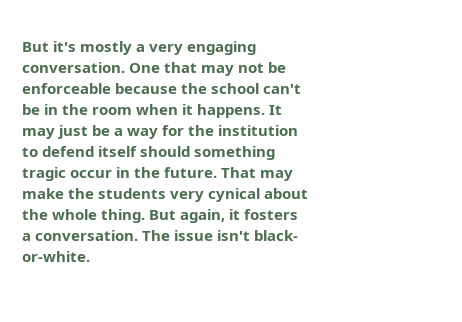But it's mostly a very engaging conversation. One that may not be enforceable because the school can't be in the room when it happens. It may just be a way for the institution to defend itself should something tragic occur in the future. That may make the students very cynical about the whole thing. But again, it fosters a conversation. The issue isn't black-or-white.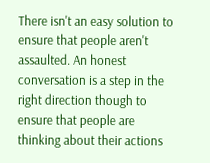There isn't an easy solution to ensure that people aren't assaulted. An honest conversation is a step in the right direction though to ensure that people are thinking about their actions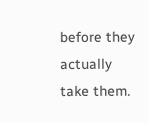before they actually take them.